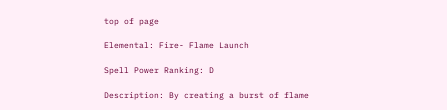top of page

Elemental: Fire- Flame Launch

Spell Power Ranking: D

Description: By creating a burst of flame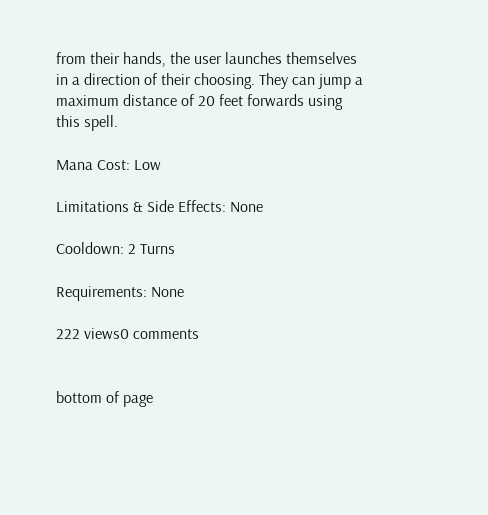from their hands, the user launches themselves in a direction of their choosing. They can jump a maximum distance of 20 feet forwards using this spell.

Mana Cost: Low

Limitations & Side Effects: None

Cooldown: 2 Turns

Requirements: None

222 views0 comments


bottom of page